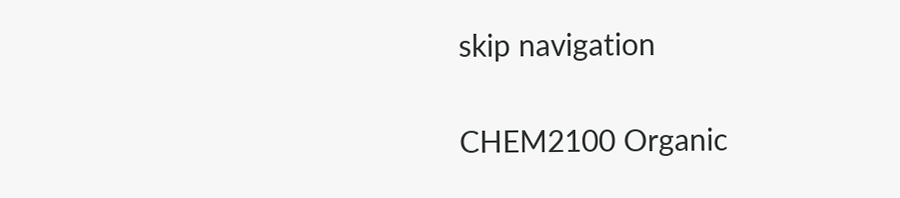skip navigation

CHEM2100 Organic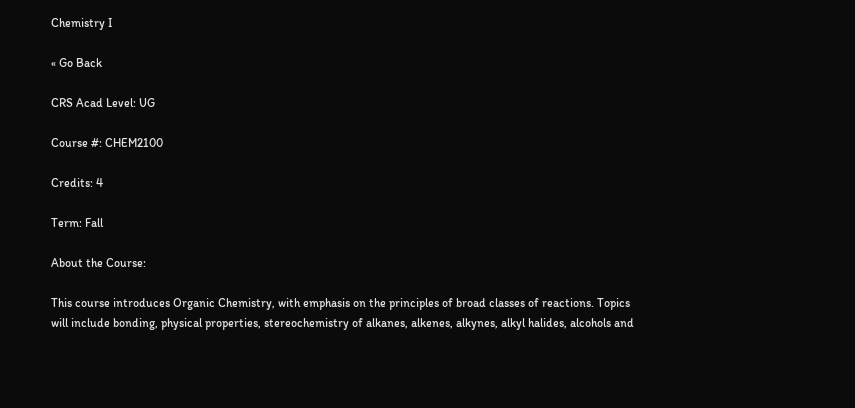Chemistry I

« Go Back

CRS Acad Level: UG

Course #: CHEM2100

Credits: 4

Term: Fall

About the Course:

This course introduces Organic Chemistry, with emphasis on the principles of broad classes of reactions. Topics will include bonding, physical properties, stereochemistry of alkanes, alkenes, alkynes, alkyl halides, alcohols and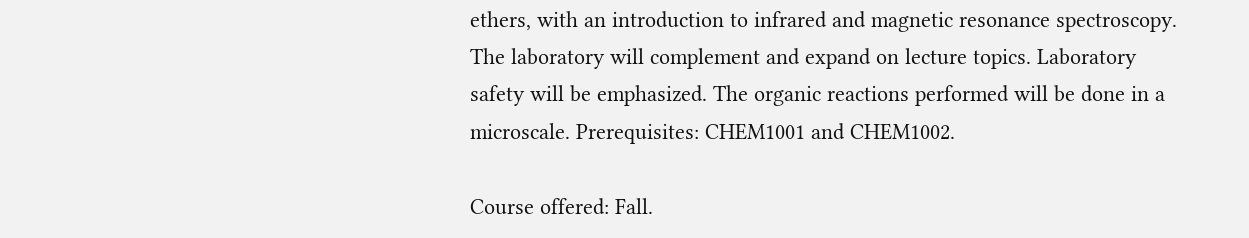ethers, with an introduction to infrared and magnetic resonance spectroscopy. The laboratory will complement and expand on lecture topics. Laboratory safety will be emphasized. The organic reactions performed will be done in a microscale. Prerequisites: CHEM1001 and CHEM1002.

Course offered: Fall.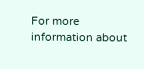For more information about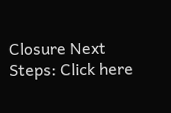Closure Next Steps: Click here